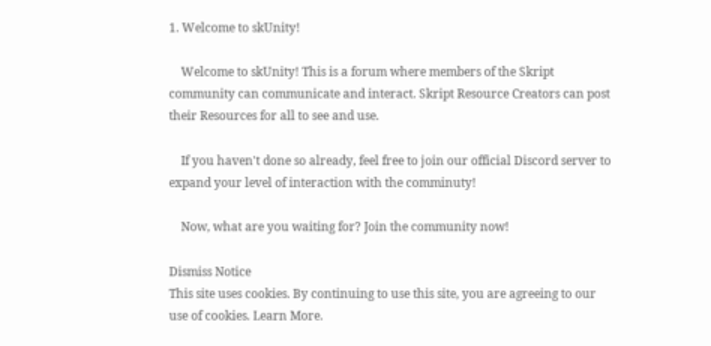1. Welcome to skUnity!

    Welcome to skUnity! This is a forum where members of the Skript community can communicate and interact. Skript Resource Creators can post their Resources for all to see and use.

    If you haven't done so already, feel free to join our official Discord server to expand your level of interaction with the comminuty!

    Now, what are you waiting for? Join the community now!

Dismiss Notice
This site uses cookies. By continuing to use this site, you are agreeing to our use of cookies. Learn More.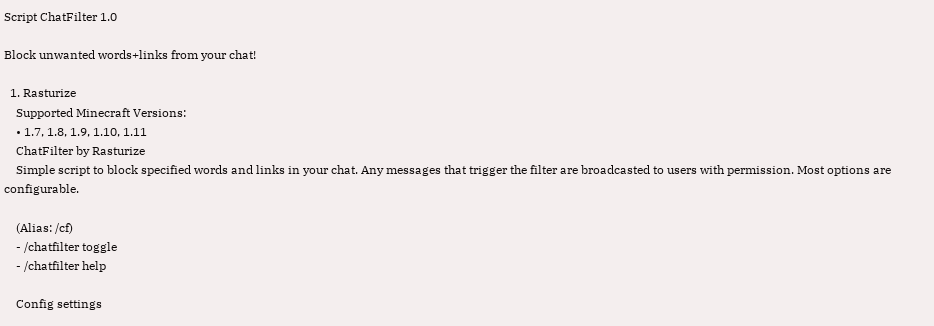Script ChatFilter 1.0

Block unwanted words+links from your chat!

  1. Rasturize
    Supported Minecraft Versions:
    • 1.7, 1.8, 1.9, 1.10, 1.11
    ChatFilter by Rasturize
    Simple script to block specified words and links in your chat. Any messages that trigger the filter are broadcasted to users with permission. Most options are configurable.

    (Alias: /cf)
    - /chatfilter toggle
    - /chatfilter help

    Config settings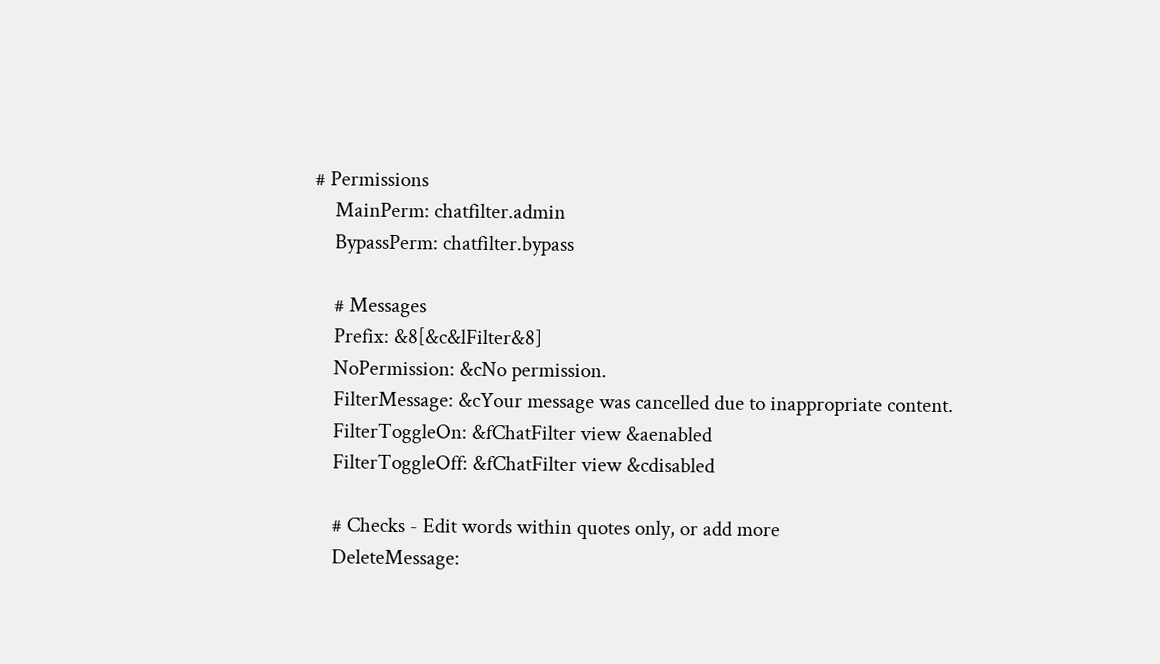# Permissions
    MainPerm: chatfilter.admin
    BypassPerm: chatfilter.bypass

    # Messages
    Prefix: &8[&c&lFilter&8]
    NoPermission: &cNo permission.
    FilterMessage: &cYour message was cancelled due to inappropriate content.
    FilterToggleOn: &fChatFilter view &aenabled
    FilterToggleOff: &fChatFilter view &cdisabled

    # Checks - Edit words within quotes only, or add more
    DeleteMessage: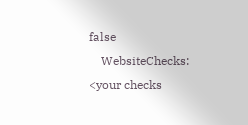false
    WebsiteChecks: <your checks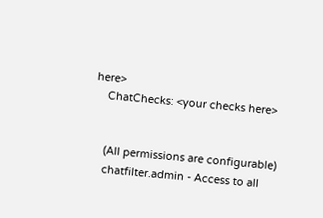here>
    ChatChecks: <your checks here>


    (All permissions are configurable)
    chatfilter.admin - Access to all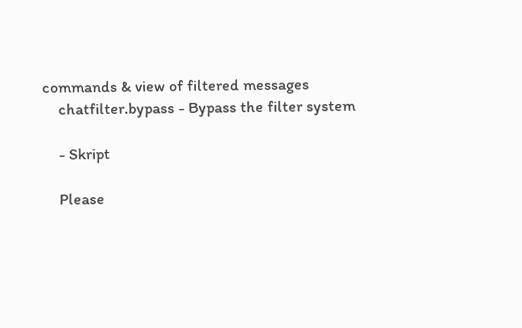commands & view of filtered messages
    chatfilter.bypass - Bypass the filter system

    - Skript

    Please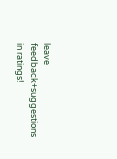leave feedback+suggestions in ratings!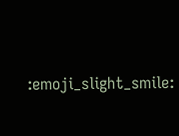:emoji_slight_smile: